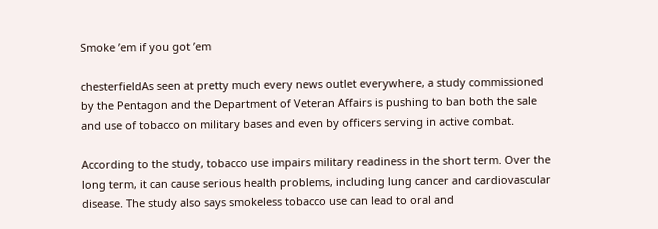Smoke ’em if you got ’em

chesterfieldAs seen at pretty much every news outlet everywhere, a study commissioned by the Pentagon and the Department of Veteran Affairs is pushing to ban both the sale and use of tobacco on military bases and even by officers serving in active combat.

According to the study, tobacco use impairs military readiness in the short term. Over the long term, it can cause serious health problems, including lung cancer and cardiovascular disease. The study also says smokeless tobacco use can lead to oral and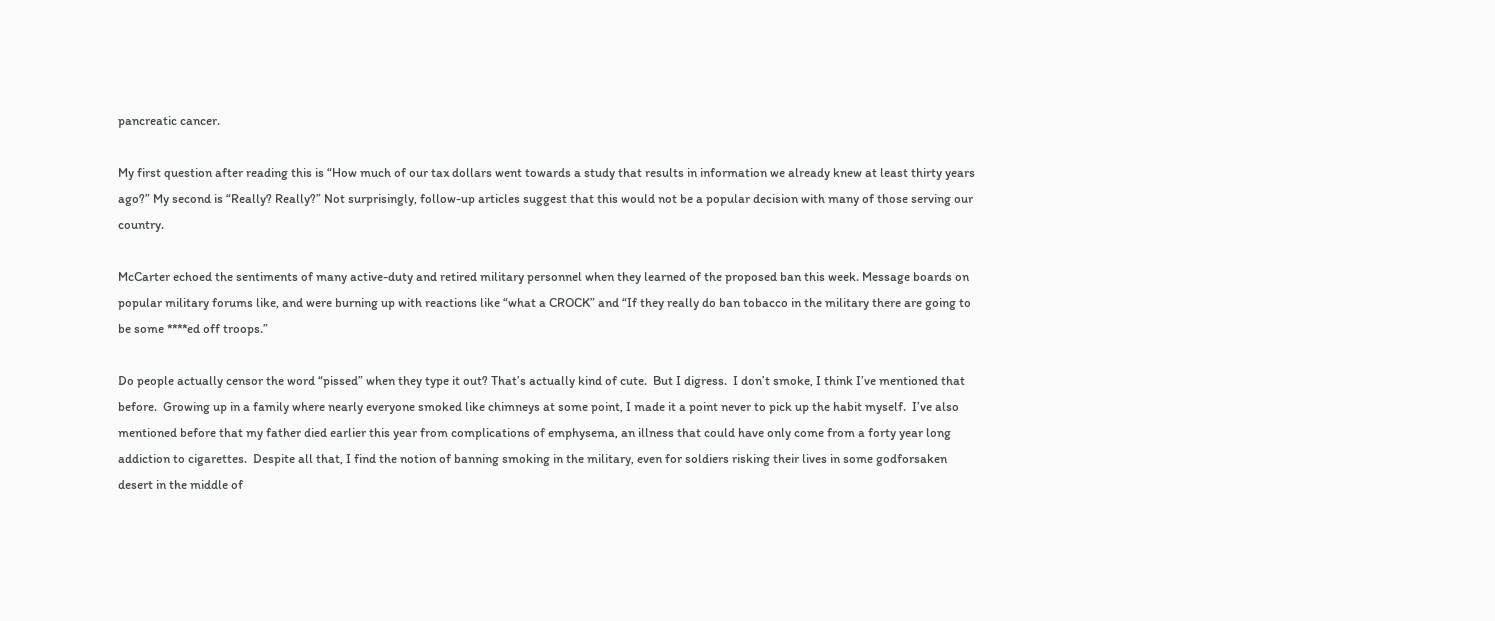pancreatic cancer.

My first question after reading this is “How much of our tax dollars went towards a study that results in information we already knew at least thirty years ago?” My second is “Really? Really?” Not surprisingly, follow-up articles suggest that this would not be a popular decision with many of those serving our country.

McCarter echoed the sentiments of many active-duty and retired military personnel when they learned of the proposed ban this week. Message boards on popular military forums like, and were burning up with reactions like “what a CROCK” and “If they really do ban tobacco in the military there are going to be some ****ed off troops.”

Do people actually censor the word “pissed” when they type it out? That’s actually kind of cute.  But I digress.  I don’t smoke, I think I’ve mentioned that before.  Growing up in a family where nearly everyone smoked like chimneys at some point, I made it a point never to pick up the habit myself.  I’ve also mentioned before that my father died earlier this year from complications of emphysema, an illness that could have only come from a forty year long addiction to cigarettes.  Despite all that, I find the notion of banning smoking in the military, even for soldiers risking their lives in some godforsaken desert in the middle of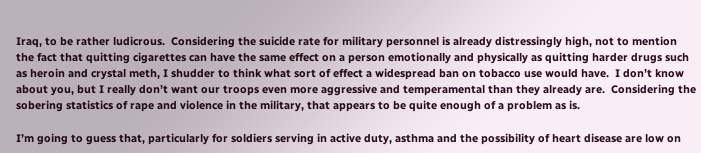Iraq, to be rather ludicrous.  Considering the suicide rate for military personnel is already distressingly high, not to mention the fact that quitting cigarettes can have the same effect on a person emotionally and physically as quitting harder drugs such as heroin and crystal meth, I shudder to think what sort of effect a widespread ban on tobacco use would have.  I don’t know about you, but I really don’t want our troops even more aggressive and temperamental than they already are.  Considering the sobering statistics of rape and violence in the military, that appears to be quite enough of a problem as is.

I’m going to guess that, particularly for soldiers serving in active duty, asthma and the possibility of heart disease are low on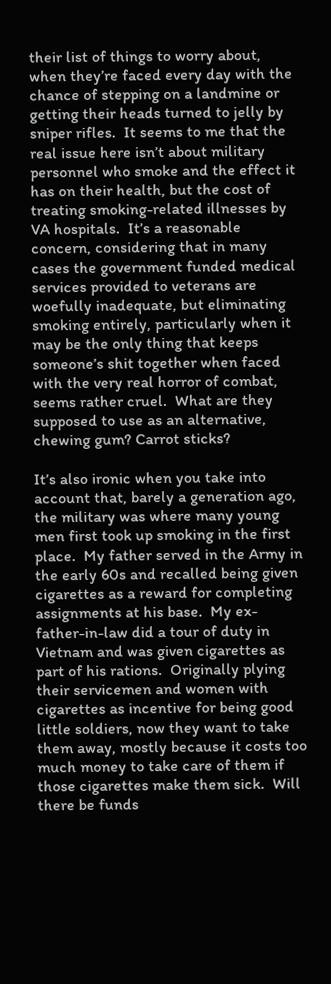their list of things to worry about, when they’re faced every day with the chance of stepping on a landmine or getting their heads turned to jelly by sniper rifles.  It seems to me that the real issue here isn’t about military personnel who smoke and the effect it has on their health, but the cost of treating smoking-related illnesses by VA hospitals.  It’s a reasonable concern, considering that in many cases the government funded medical services provided to veterans are woefully inadequate, but eliminating smoking entirely, particularly when it may be the only thing that keeps someone’s shit together when faced with the very real horror of combat, seems rather cruel.  What are they supposed to use as an alternative, chewing gum? Carrot sticks?

It’s also ironic when you take into account that, barely a generation ago, the military was where many young men first took up smoking in the first place.  My father served in the Army in the early 60s and recalled being given cigarettes as a reward for completing assignments at his base.  My ex-father-in-law did a tour of duty in Vietnam and was given cigarettes as part of his rations.  Originally plying their servicemen and women with cigarettes as incentive for being good little soldiers, now they want to take them away, mostly because it costs too much money to take care of them if those cigarettes make them sick.  Will there be funds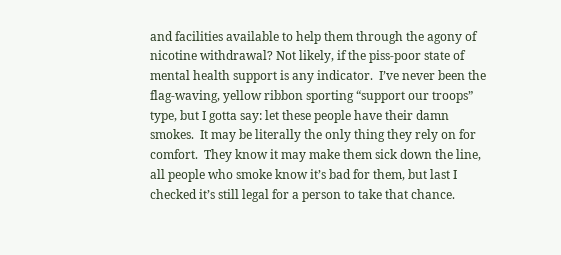and facilities available to help them through the agony of nicotine withdrawal? Not likely, if the piss-poor state of mental health support is any indicator.  I’ve never been the flag-waving, yellow ribbon sporting “support our troops” type, but I gotta say: let these people have their damn smokes.  It may be literally the only thing they rely on for comfort.  They know it may make them sick down the line, all people who smoke know it’s bad for them, but last I checked it’s still legal for a person to take that chance.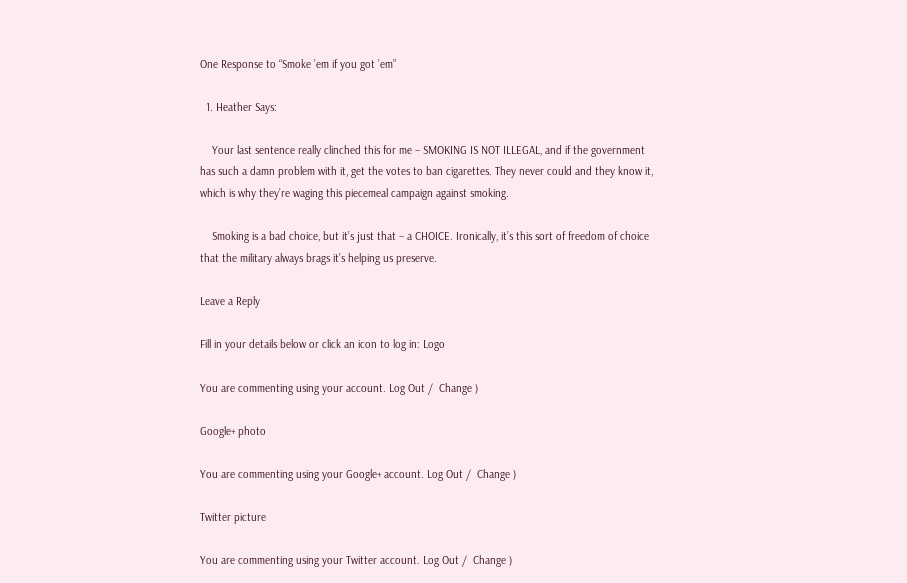One Response to “Smoke ’em if you got ’em”

  1. Heather Says:

    Your last sentence really clinched this for me – SMOKING IS NOT ILLEGAL, and if the government has such a damn problem with it, get the votes to ban cigarettes. They never could and they know it, which is why they’re waging this piecemeal campaign against smoking.

    Smoking is a bad choice, but it’s just that – a CHOICE. Ironically, it’s this sort of freedom of choice that the military always brags it’s helping us preserve.

Leave a Reply

Fill in your details below or click an icon to log in: Logo

You are commenting using your account. Log Out /  Change )

Google+ photo

You are commenting using your Google+ account. Log Out /  Change )

Twitter picture

You are commenting using your Twitter account. Log Out /  Change )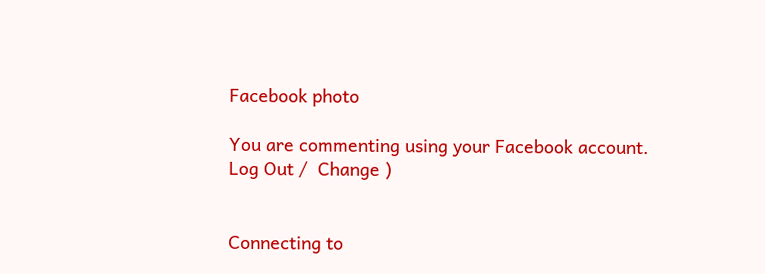Facebook photo

You are commenting using your Facebook account. Log Out /  Change )


Connecting to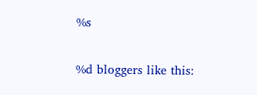%s

%d bloggers like this: